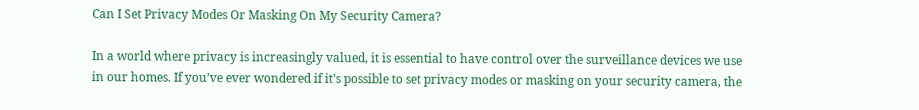Can I Set Privacy Modes Or Masking On My Security Camera?

In a world where privacy is increasingly valued, it is essential to have control over the surveillance devices we use in our homes. If you’ve ever wondered if it’s possible to set privacy modes or masking on your security camera, the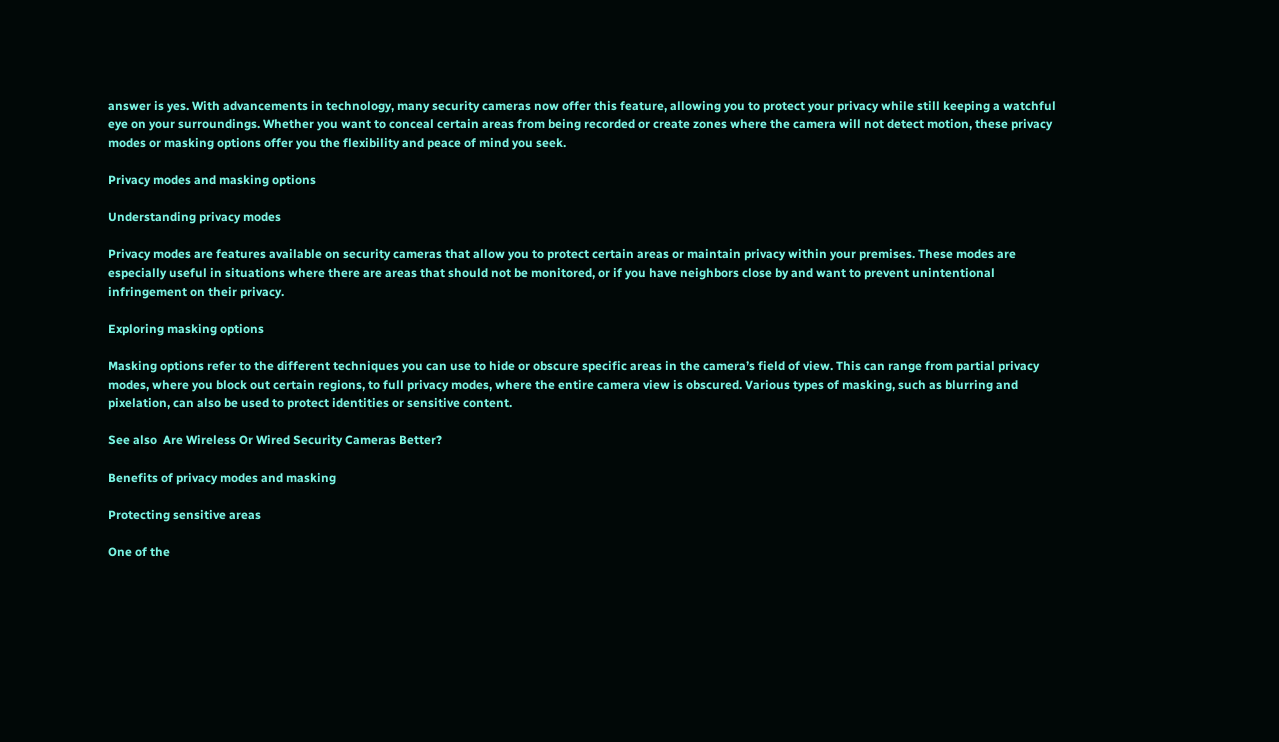answer is yes. With advancements in technology, many security cameras now offer this feature, allowing you to protect your privacy while still keeping a watchful eye on your surroundings. Whether you want to conceal certain areas from being recorded or create zones where the camera will not detect motion, these privacy modes or masking options offer you the flexibility and peace of mind you seek.

Privacy modes and masking options

Understanding privacy modes

Privacy modes are features available on security cameras that allow you to protect certain areas or maintain privacy within your premises. These modes are especially useful in situations where there are areas that should not be monitored, or if you have neighbors close by and want to prevent unintentional infringement on their privacy.

Exploring masking options

Masking options refer to the different techniques you can use to hide or obscure specific areas in the camera’s field of view. This can range from partial privacy modes, where you block out certain regions, to full privacy modes, where the entire camera view is obscured. Various types of masking, such as blurring and pixelation, can also be used to protect identities or sensitive content.

See also  Are Wireless Or Wired Security Cameras Better?

Benefits of privacy modes and masking

Protecting sensitive areas

One of the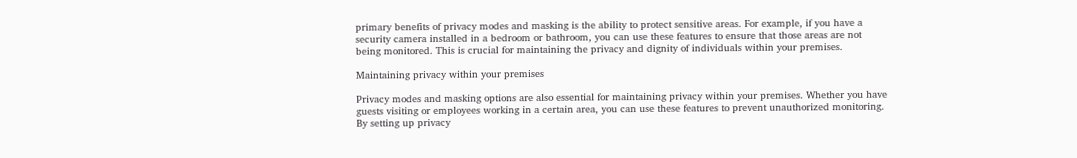primary benefits of privacy modes and masking is the ability to protect sensitive areas. For example, if you have a security camera installed in a bedroom or bathroom, you can use these features to ensure that those areas are not being monitored. This is crucial for maintaining the privacy and dignity of individuals within your premises.

Maintaining privacy within your premises

Privacy modes and masking options are also essential for maintaining privacy within your premises. Whether you have guests visiting or employees working in a certain area, you can use these features to prevent unauthorized monitoring. By setting up privacy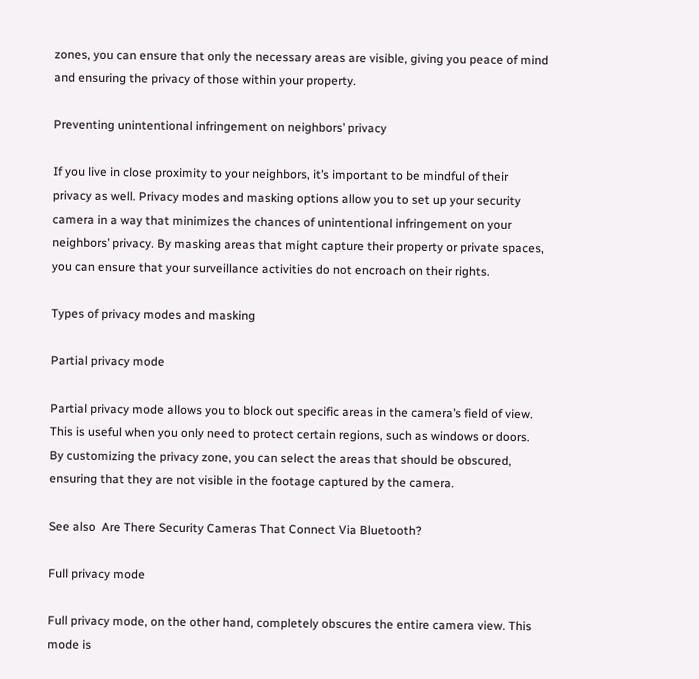zones, you can ensure that only the necessary areas are visible, giving you peace of mind and ensuring the privacy of those within your property.

Preventing unintentional infringement on neighbors’ privacy

If you live in close proximity to your neighbors, it’s important to be mindful of their privacy as well. Privacy modes and masking options allow you to set up your security camera in a way that minimizes the chances of unintentional infringement on your neighbors’ privacy. By masking areas that might capture their property or private spaces, you can ensure that your surveillance activities do not encroach on their rights.

Types of privacy modes and masking

Partial privacy mode

Partial privacy mode allows you to block out specific areas in the camera’s field of view. This is useful when you only need to protect certain regions, such as windows or doors. By customizing the privacy zone, you can select the areas that should be obscured, ensuring that they are not visible in the footage captured by the camera.

See also  Are There Security Cameras That Connect Via Bluetooth?

Full privacy mode

Full privacy mode, on the other hand, completely obscures the entire camera view. This mode is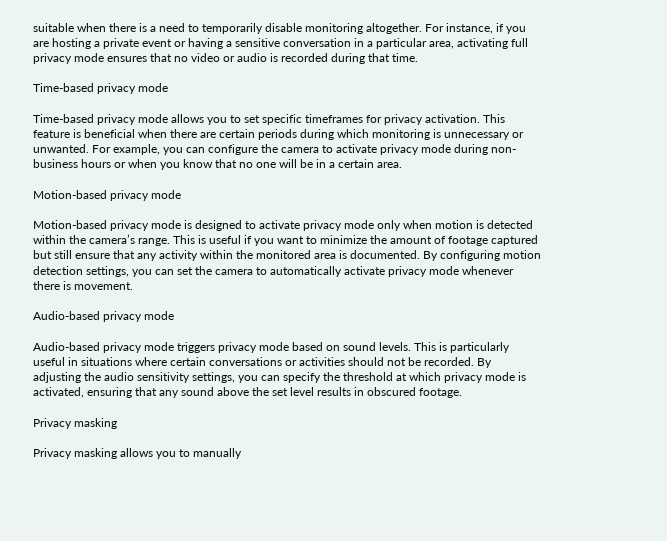suitable when there is a need to temporarily disable monitoring altogether. For instance, if you are hosting a private event or having a sensitive conversation in a particular area, activating full privacy mode ensures that no video or audio is recorded during that time.

Time-based privacy mode

Time-based privacy mode allows you to set specific timeframes for privacy activation. This feature is beneficial when there are certain periods during which monitoring is unnecessary or unwanted. For example, you can configure the camera to activate privacy mode during non-business hours or when you know that no one will be in a certain area.

Motion-based privacy mode

Motion-based privacy mode is designed to activate privacy mode only when motion is detected within the camera’s range. This is useful if you want to minimize the amount of footage captured but still ensure that any activity within the monitored area is documented. By configuring motion detection settings, you can set the camera to automatically activate privacy mode whenever there is movement.

Audio-based privacy mode

Audio-based privacy mode triggers privacy mode based on sound levels. This is particularly useful in situations where certain conversations or activities should not be recorded. By adjusting the audio sensitivity settings, you can specify the threshold at which privacy mode is activated, ensuring that any sound above the set level results in obscured footage.

Privacy masking

Privacy masking allows you to manually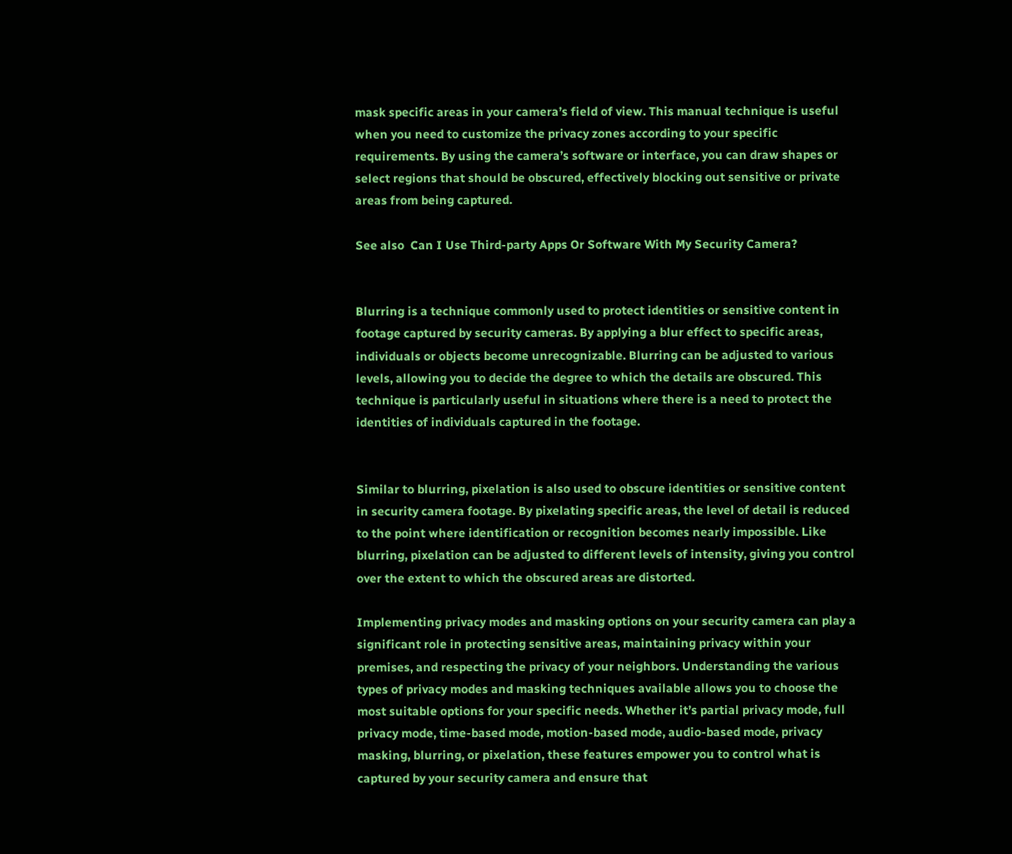mask specific areas in your camera’s field of view. This manual technique is useful when you need to customize the privacy zones according to your specific requirements. By using the camera’s software or interface, you can draw shapes or select regions that should be obscured, effectively blocking out sensitive or private areas from being captured.

See also  Can I Use Third-party Apps Or Software With My Security Camera?


Blurring is a technique commonly used to protect identities or sensitive content in footage captured by security cameras. By applying a blur effect to specific areas, individuals or objects become unrecognizable. Blurring can be adjusted to various levels, allowing you to decide the degree to which the details are obscured. This technique is particularly useful in situations where there is a need to protect the identities of individuals captured in the footage.


Similar to blurring, pixelation is also used to obscure identities or sensitive content in security camera footage. By pixelating specific areas, the level of detail is reduced to the point where identification or recognition becomes nearly impossible. Like blurring, pixelation can be adjusted to different levels of intensity, giving you control over the extent to which the obscured areas are distorted.

Implementing privacy modes and masking options on your security camera can play a significant role in protecting sensitive areas, maintaining privacy within your premises, and respecting the privacy of your neighbors. Understanding the various types of privacy modes and masking techniques available allows you to choose the most suitable options for your specific needs. Whether it’s partial privacy mode, full privacy mode, time-based mode, motion-based mode, audio-based mode, privacy masking, blurring, or pixelation, these features empower you to control what is captured by your security camera and ensure that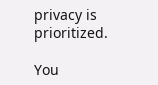privacy is prioritized.

You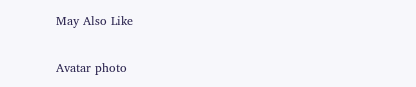May Also Like

Avatar photo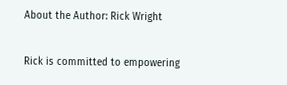About the Author: Rick Wright

Rick is committed to empowering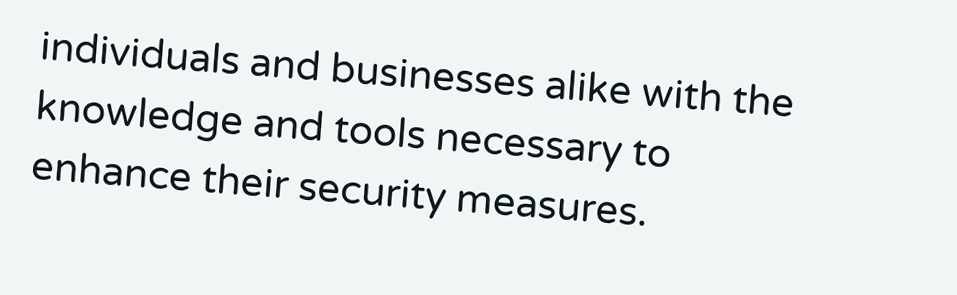individuals and businesses alike with the knowledge and tools necessary to enhance their security measures.